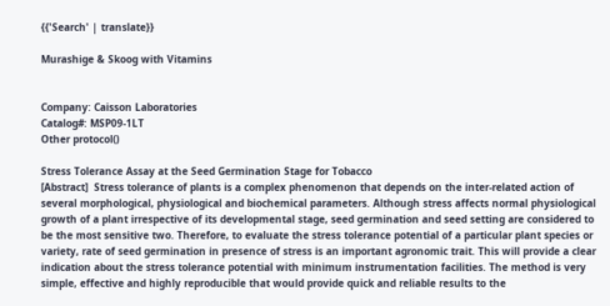{{'Search' | translate}}

Murashige & Skoog with Vitamins


Company: Caisson Laboratories
Catalog#: MSP09-1LT
Other protocol()

Stress Tolerance Assay at the Seed Germination Stage for Tobacco
[Abstract]  Stress tolerance of plants is a complex phenomenon that depends on the inter-related action of several morphological, physiological and biochemical parameters. Although stress affects normal physiological growth of a plant irrespective of its developmental stage, seed germination and seed setting are considered to be the most sensitive two. Therefore, to evaluate the stress tolerance potential of a particular plant species or variety, rate of seed germination in presence of stress is an important agronomic trait. This will provide a clear indication about the stress tolerance potential with minimum instrumentation facilities. The method is very simple, effective and highly reproducible that would provide quick and reliable results to the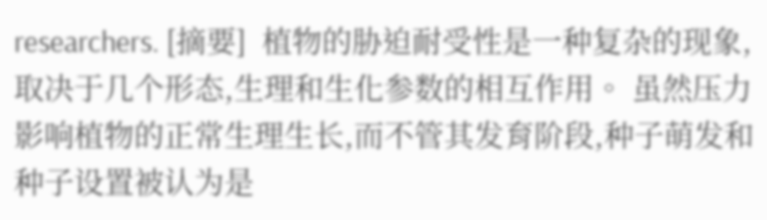researchers. [摘要]  植物的胁迫耐受性是一种复杂的现象,取决于几个形态,生理和生化参数的相互作用。 虽然压力影响植物的正常生理生长,而不管其发育阶段,种子萌发和种子设置被认为是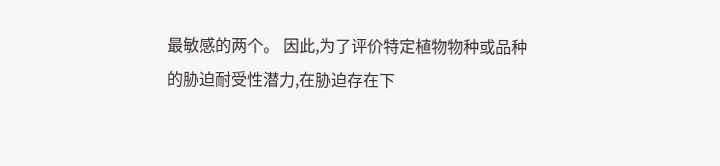最敏感的两个。 因此,为了评价特定植物物种或品种的胁迫耐受性潜力,在胁迫存在下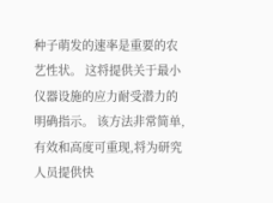种子萌发的速率是重要的农艺性状。 这将提供关于最小仪器设施的应力耐受潜力的明确指示。 该方法非常简单,有效和高度可重现,将为研究人员提供快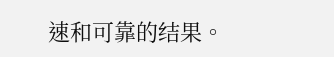速和可靠的结果。